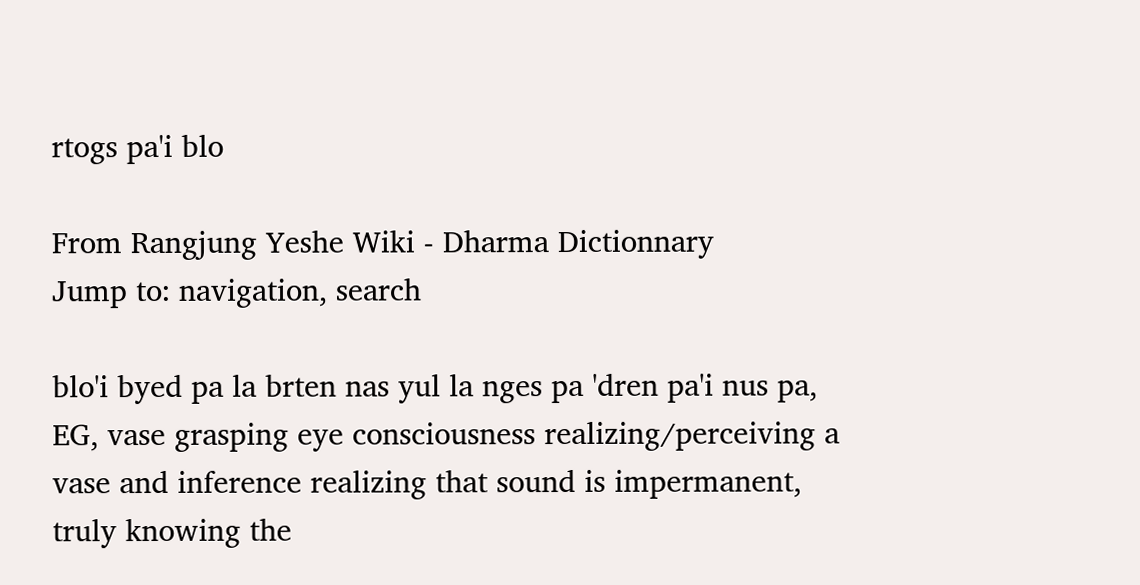rtogs pa'i blo

From Rangjung Yeshe Wiki - Dharma Dictionnary
Jump to: navigation, search

blo'i byed pa la brten nas yul la nges pa 'dren pa'i nus pa, EG, vase grasping eye consciousness realizing/perceiving a vase and inference realizing that sound is impermanent, truly knowing the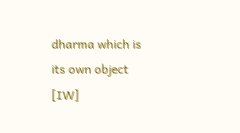dharma which is its own object [IW]